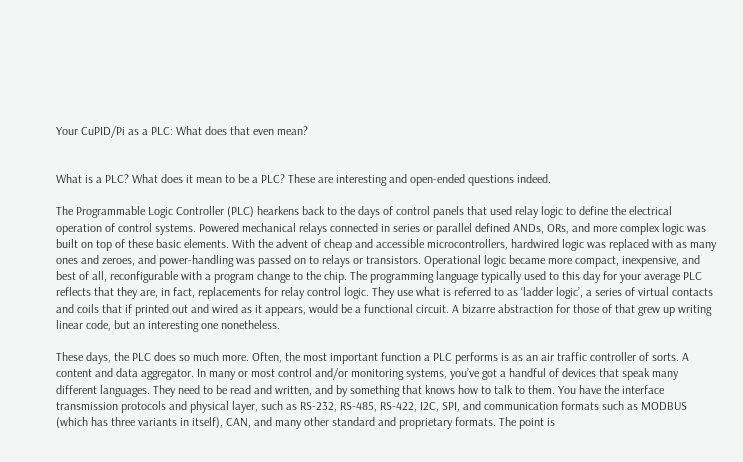Your CuPID/Pi as a PLC: What does that even mean?


What is a PLC? What does it mean to be a PLC? These are interesting and open-ended questions indeed.

The Programmable Logic Controller (PLC) hearkens back to the days of control panels that used relay logic to define the electrical operation of control systems. Powered mechanical relays connected in series or parallel defined ANDs, ORs, and more complex logic was built on top of these basic elements. With the advent of cheap and accessible microcontrollers, hardwired logic was replaced with as many ones and zeroes, and power-handling was passed on to relays or transistors. Operational logic became more compact, inexpensive, and best of all, reconfigurable with a program change to the chip. The programming language typically used to this day for your average PLC reflects that they are, in fact, replacements for relay control logic. They use what is referred to as ‘ladder logic’, a series of virtual contacts and coils that if printed out and wired as it appears, would be a functional circuit. A bizarre abstraction for those of that grew up writing linear code, but an interesting one nonetheless.

These days, the PLC does so much more. Often, the most important function a PLC performs is as an air traffic controller of sorts. A content and data aggregator. In many or most control and/or monitoring systems, you’ve got a handful of devices that speak many different languages. They need to be read and written, and by something that knows how to talk to them. You have the interface transmission protocols and physical layer, such as RS-232, RS-485, RS-422, I2C, SPI, and communication formats such as MODBUS (which has three variants in itself), CAN, and many other standard and proprietary formats. The point is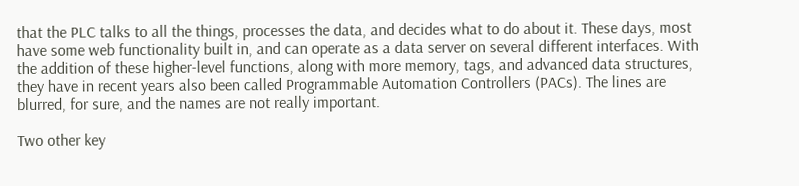that the PLC talks to all the things, processes the data, and decides what to do about it. These days, most have some web functionality built in, and can operate as a data server on several different interfaces. With the addition of these higher-level functions, along with more memory, tags, and advanced data structures, they have in recent years also been called Programmable Automation Controllers (PACs). The lines are blurred, for sure, and the names are not really important.

Two other key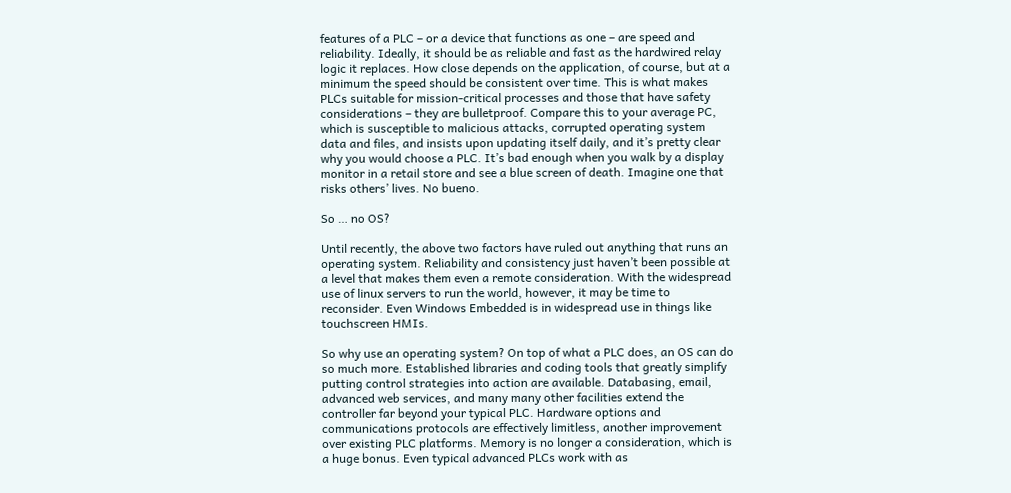features of a PLC – or a device that functions as one – are speed and reliability. Ideally, it should be as reliable and fast as the hardwired relay logic it replaces. How close depends on the application, of course, but at a minimum the speed should be consistent over time. This is what makes PLCs suitable for mission-critical processes and those that have safety considerations – they are bulletproof. Compare this to your average PC, which is susceptible to malicious attacks, corrupted operating system data and files, and insists upon updating itself daily, and it’s pretty clear why you would choose a PLC. It’s bad enough when you walk by a display monitor in a retail store and see a blue screen of death. Imagine one that risks others’ lives. No bueno.

So … no OS?

Until recently, the above two factors have ruled out anything that runs an operating system. Reliability and consistency just haven’t been possible at a level that makes them even a remote consideration. With the widespread use of linux servers to run the world, however, it may be time to reconsider. Even Windows Embedded is in widespread use in things like touchscreen HMIs.

So why use an operating system? On top of what a PLC does, an OS can do so much more. Established libraries and coding tools that greatly simplify putting control strategies into action are available. Databasing, email, advanced web services, and many many other facilities extend the controller far beyond your typical PLC. Hardware options and communications protocols are effectively limitless, another improvement over existing PLC platforms. Memory is no longer a consideration, which is a huge bonus. Even typical advanced PLCs work with as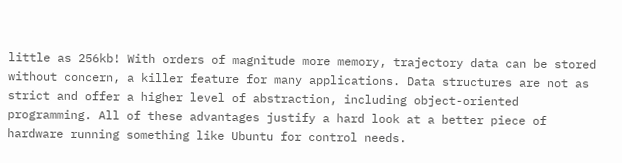little as 256kb! With orders of magnitude more memory, trajectory data can be stored without concern, a killer feature for many applications. Data structures are not as strict and offer a higher level of abstraction, including object-oriented programming. All of these advantages justify a hard look at a better piece of hardware running something like Ubuntu for control needs.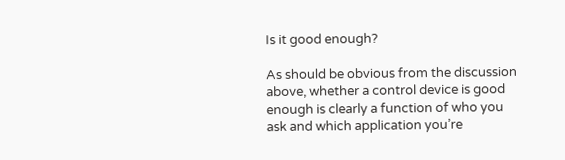Is it good enough?

As should be obvious from the discussion above, whether a control device is good enough is clearly a function of who you ask and which application you’re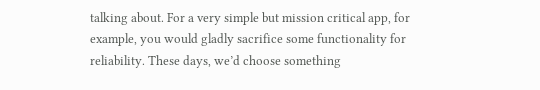talking about. For a very simple but mission critical app, for example, you would gladly sacrifice some functionality for reliability. These days, we’d choose something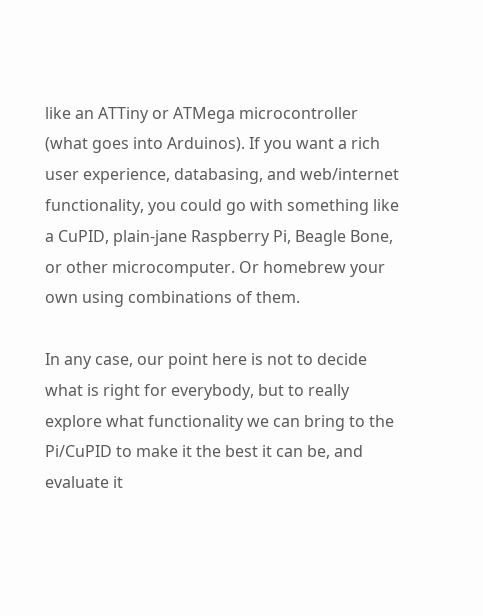like an ATTiny or ATMega microcontroller (what goes into Arduinos). If you want a rich user experience, databasing, and web/internet functionality, you could go with something like a CuPID, plain-jane Raspberry Pi, Beagle Bone, or other microcomputer. Or homebrew your own using combinations of them.

In any case, our point here is not to decide what is right for everybody, but to really explore what functionality we can bring to the Pi/CuPID to make it the best it can be, and evaluate it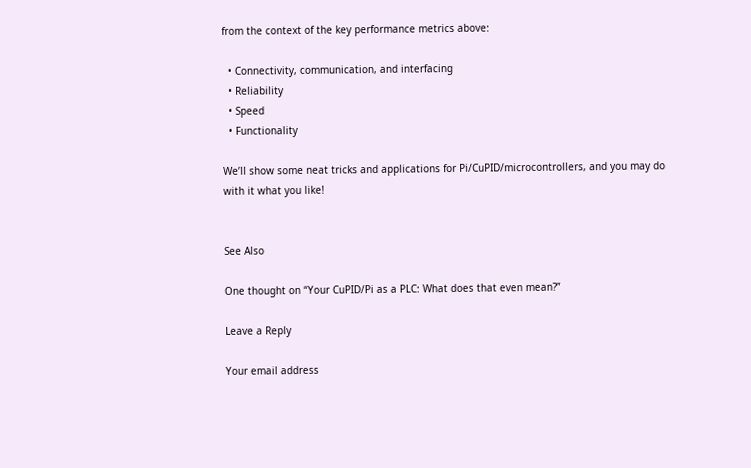from the context of the key performance metrics above:

  • Connectivity, communication, and interfacing
  • Reliability
  • Speed
  • Functionality

We’ll show some neat tricks and applications for Pi/CuPID/microcontrollers, and you may do with it what you like!


See Also

One thought on “Your CuPID/Pi as a PLC: What does that even mean?”

Leave a Reply

Your email address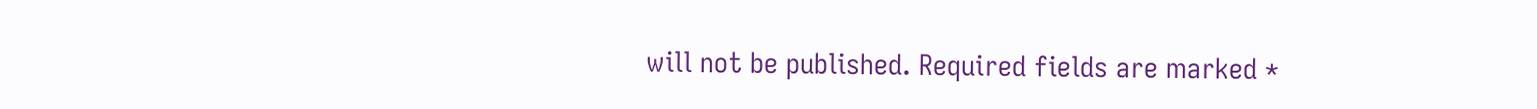will not be published. Required fields are marked *